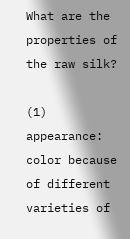What are the properties of the raw silk?

(1) appearance: color because of different varieties of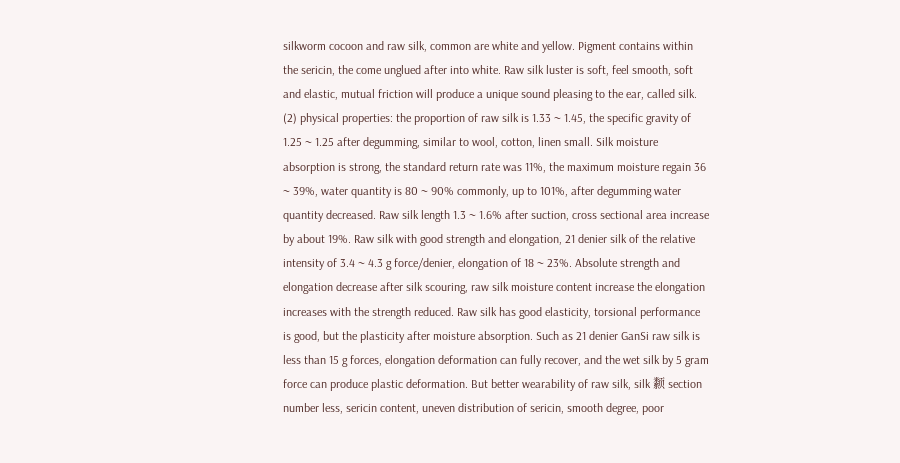silkworm cocoon and raw silk, common are white and yellow. Pigment contains within the sericin, the come unglued after into white. Raw silk luster is soft, feel smooth, soft and elastic, mutual friction will produce a unique sound pleasing to the ear, called silk. (2) physical properties: the proportion of raw silk is 1.33 ~ 1.45, the specific gravity of 1.25 ~ 1.25 after degumming, similar to wool, cotton, linen small. Silk moisture absorption is strong, the standard return rate was 11%, the maximum moisture regain 36 ~ 39%, water quantity is 80 ~ 90% commonly, up to 101%, after degumming water quantity decreased. Raw silk length 1.3 ~ 1.6% after suction, cross sectional area increase by about 19%. Raw silk with good strength and elongation, 21 denier silk of the relative intensity of 3.4 ~ 4.3 g force/denier, elongation of 18 ~ 23%. Absolute strength and elongation decrease after silk scouring, raw silk moisture content increase the elongation increases with the strength reduced. Raw silk has good elasticity, torsional performance is good, but the plasticity after moisture absorption. Such as 21 denier GanSi raw silk is less than 15 g forces, elongation deformation can fully recover, and the wet silk by 5 gram force can produce plastic deformation. But better wearability of raw silk, silk 颣 section number less, sericin content, uneven distribution of sericin, smooth degree, poor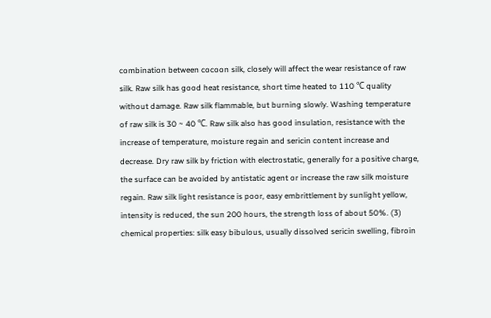combination between cocoon silk, closely will affect the wear resistance of raw silk. Raw silk has good heat resistance, short time heated to 110 ℃ quality without damage. Raw silk flammable, but burning slowly. Washing temperature of raw silk is 30 ~ 40 ℃. Raw silk also has good insulation, resistance with the increase of temperature, moisture regain and sericin content increase and decrease. Dry raw silk by friction with electrostatic, generally for a positive charge, the surface can be avoided by antistatic agent or increase the raw silk moisture regain. Raw silk light resistance is poor, easy embrittlement by sunlight yellow, intensity is reduced, the sun 200 hours, the strength loss of about 50%. (3) chemical properties: silk easy bibulous, usually dissolved sericin swelling, fibroin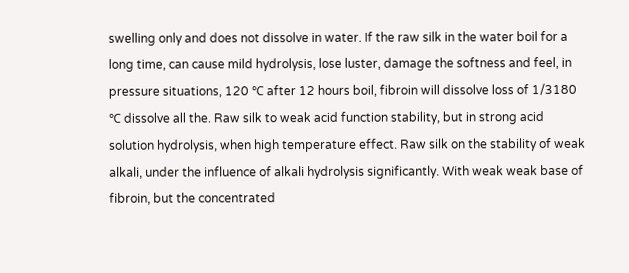swelling only and does not dissolve in water. If the raw silk in the water boil for a long time, can cause mild hydrolysis, lose luster, damage the softness and feel, in pressure situations, 120 ℃ after 12 hours boil, fibroin will dissolve loss of 1/3180 ℃ dissolve all the. Raw silk to weak acid function stability, but in strong acid solution hydrolysis, when high temperature effect. Raw silk on the stability of weak alkali, under the influence of alkali hydrolysis significantly. With weak weak base of fibroin, but the concentrated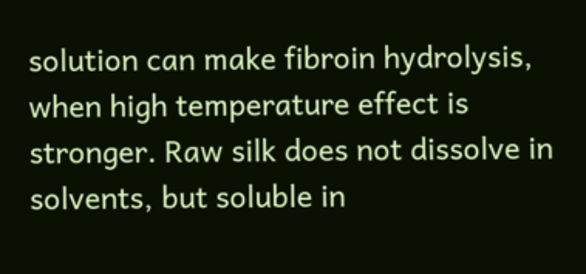solution can make fibroin hydrolysis, when high temperature effect is stronger. Raw silk does not dissolve in solvents, but soluble in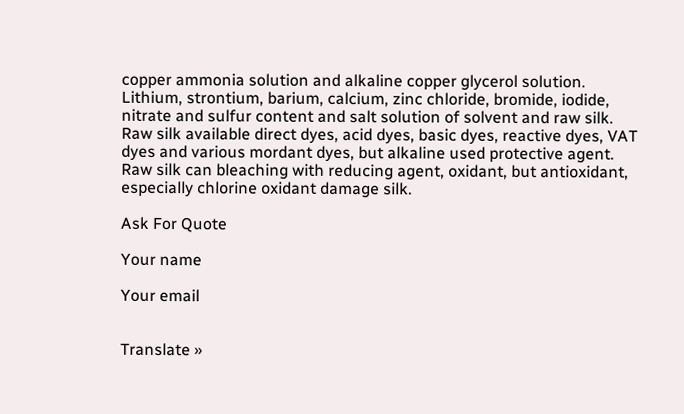copper ammonia solution and alkaline copper glycerol solution. Lithium, strontium, barium, calcium, zinc chloride, bromide, iodide, nitrate and sulfur content and salt solution of solvent and raw silk. Raw silk available direct dyes, acid dyes, basic dyes, reactive dyes, VAT dyes and various mordant dyes, but alkaline used protective agent. Raw silk can bleaching with reducing agent, oxidant, but antioxidant, especially chlorine oxidant damage silk.

Ask For Quote

Your name

Your email


Translate »